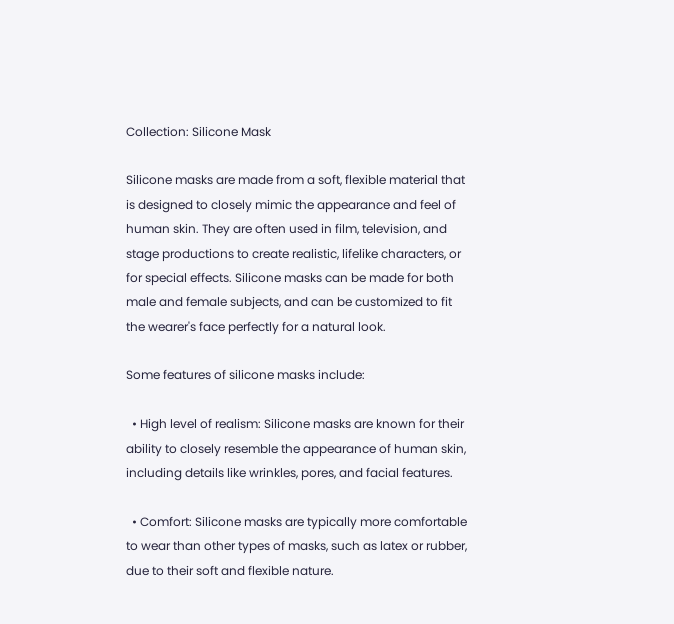Collection: Silicone Mask

Silicone masks are made from a soft, flexible material that is designed to closely mimic the appearance and feel of human skin. They are often used in film, television, and stage productions to create realistic, lifelike characters, or for special effects. Silicone masks can be made for both male and female subjects, and can be customized to fit the wearer's face perfectly for a natural look.

Some features of silicone masks include:

  • High level of realism: Silicone masks are known for their ability to closely resemble the appearance of human skin, including details like wrinkles, pores, and facial features.

  • Comfort: Silicone masks are typically more comfortable to wear than other types of masks, such as latex or rubber, due to their soft and flexible nature.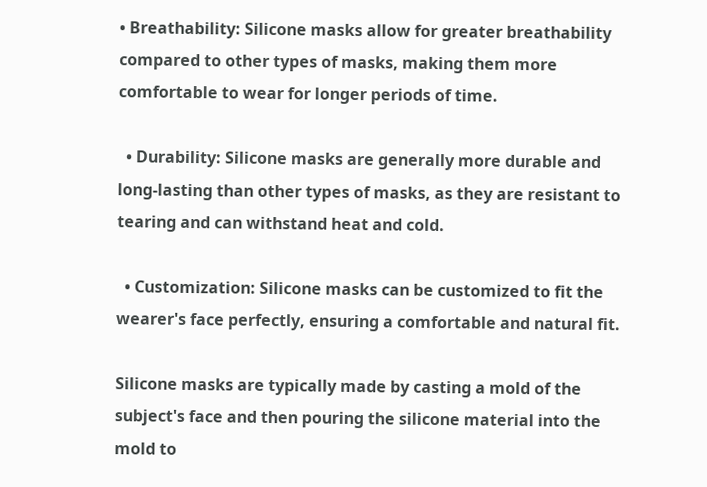• Breathability: Silicone masks allow for greater breathability compared to other types of masks, making them more comfortable to wear for longer periods of time.

  • Durability: Silicone masks are generally more durable and long-lasting than other types of masks, as they are resistant to tearing and can withstand heat and cold.

  • Customization: Silicone masks can be customized to fit the wearer's face perfectly, ensuring a comfortable and natural fit.

Silicone masks are typically made by casting a mold of the subject's face and then pouring the silicone material into the mold to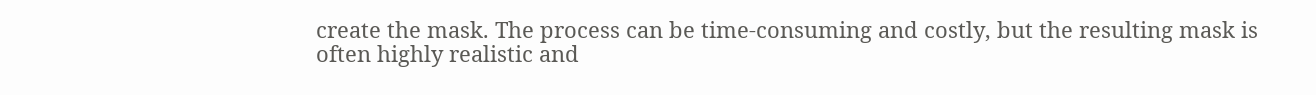create the mask. The process can be time-consuming and costly, but the resulting mask is often highly realistic and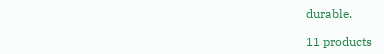durable.

11 products